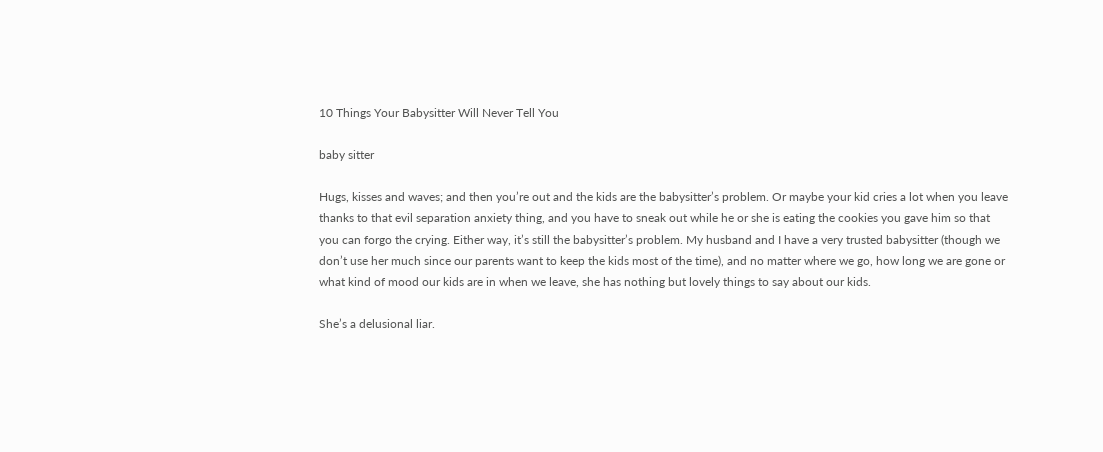10 Things Your Babysitter Will Never Tell You

baby sitter

Hugs, kisses and waves; and then you’re out and the kids are the babysitter’s problem. Or maybe your kid cries a lot when you leave thanks to that evil separation anxiety thing, and you have to sneak out while he or she is eating the cookies you gave him so that you can forgo the crying. Either way, it’s still the babysitter’s problem. My husband and I have a very trusted babysitter (though we don’t use her much since our parents want to keep the kids most of the time), and no matter where we go, how long we are gone or what kind of mood our kids are in when we leave, she has nothing but lovely things to say about our kids.

She’s a delusional liar.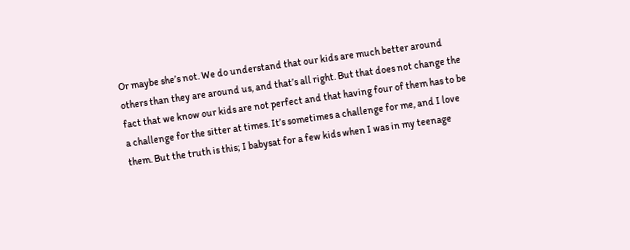Or maybe she’s not. We do understand that our kids are much better around others than they are around us, and that’s all right. But that does not change the fact that we know our kids are not perfect and that having four of them has to be a challenge for the sitter at times. It’s sometimes a challenge for me, and I love them. But the truth is this; I babysat for a few kids when I was in my teenage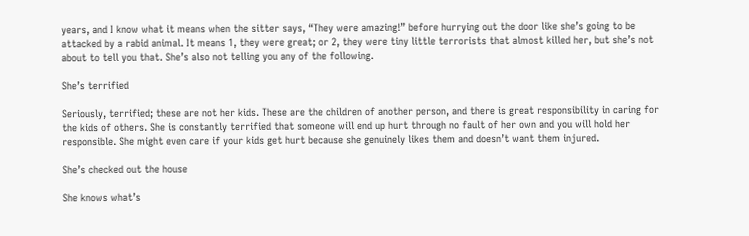years, and I know what it means when the sitter says, “They were amazing!” before hurrying out the door like she’s going to be attacked by a rabid animal. It means 1, they were great; or 2, they were tiny little terrorists that almost killed her, but she’s not about to tell you that. She’s also not telling you any of the following.

She’s terrified

Seriously, terrified; these are not her kids. These are the children of another person, and there is great responsibility in caring for the kids of others. She is constantly terrified that someone will end up hurt through no fault of her own and you will hold her responsible. She might even care if your kids get hurt because she genuinely likes them and doesn’t want them injured.

She’s checked out the house

She knows what’s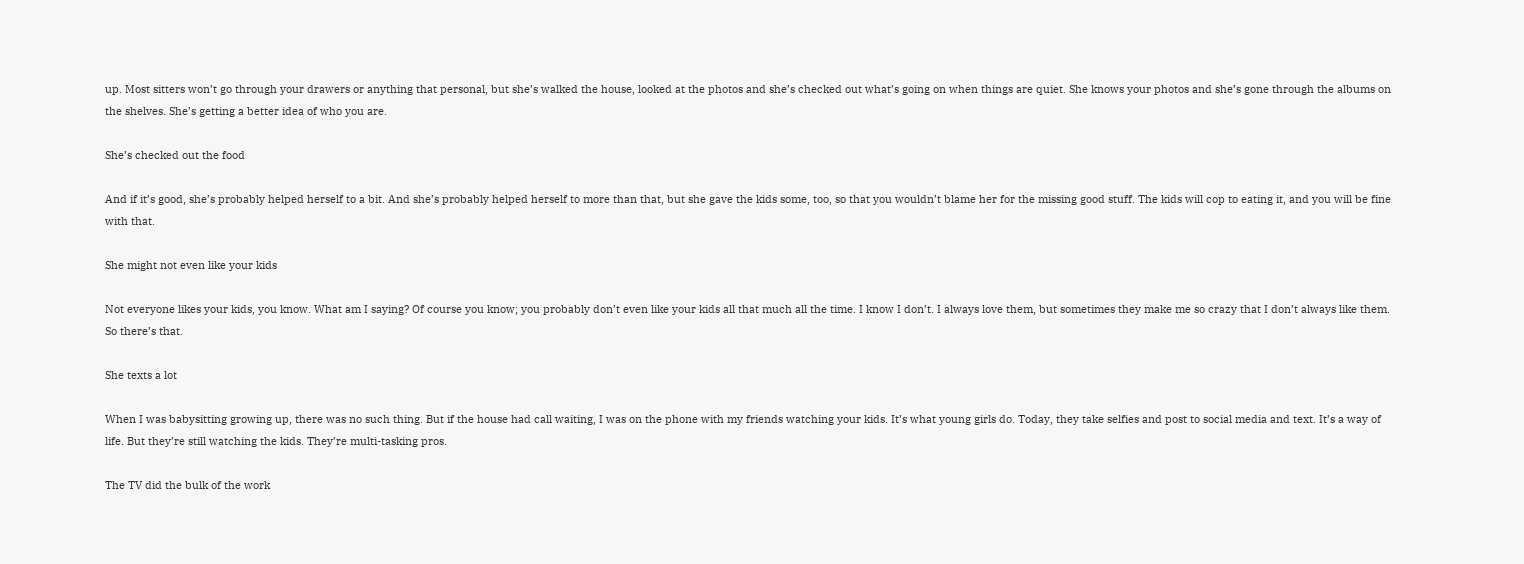up. Most sitters won’t go through your drawers or anything that personal, but she’s walked the house, looked at the photos and she’s checked out what’s going on when things are quiet. She knows your photos and she’s gone through the albums on the shelves. She’s getting a better idea of who you are.

She’s checked out the food

And if it’s good, she’s probably helped herself to a bit. And she’s probably helped herself to more than that, but she gave the kids some, too, so that you wouldn’t blame her for the missing good stuff. The kids will cop to eating it, and you will be fine with that.

She might not even like your kids

Not everyone likes your kids, you know. What am I saying? Of course you know; you probably don’t even like your kids all that much all the time. I know I don’t. I always love them, but sometimes they make me so crazy that I don’t always like them. So there’s that.

She texts a lot

When I was babysitting growing up, there was no such thing. But if the house had call waiting, I was on the phone with my friends watching your kids. It’s what young girls do. Today, they take selfies and post to social media and text. It’s a way of life. But they’re still watching the kids. They’re multi-tasking pros.

The TV did the bulk of the work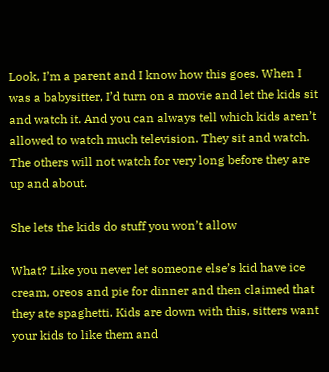Look, I’m a parent and I know how this goes. When I was a babysitter, I’d turn on a movie and let the kids sit and watch it. And you can always tell which kids aren’t allowed to watch much television. They sit and watch. The others will not watch for very long before they are up and about.

She lets the kids do stuff you won’t allow

What? Like you never let someone else’s kid have ice cream, oreos and pie for dinner and then claimed that they ate spaghetti. Kids are down with this, sitters want your kids to like them and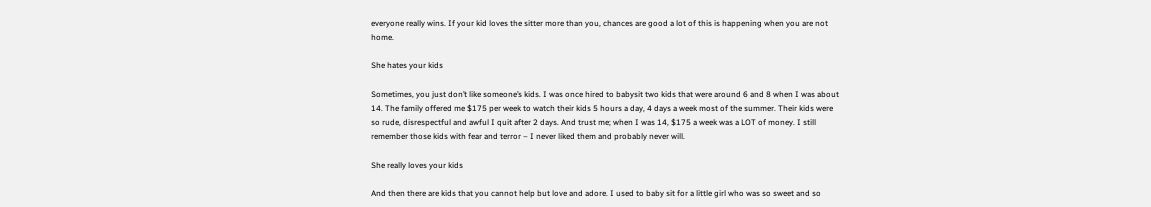everyone really wins. If your kid loves the sitter more than you, chances are good a lot of this is happening when you are not home.

She hates your kids

Sometimes, you just don’t like someone’s kids. I was once hired to babysit two kids that were around 6 and 8 when I was about 14. The family offered me $175 per week to watch their kids 5 hours a day, 4 days a week most of the summer. Their kids were so rude, disrespectful and awful I quit after 2 days. And trust me; when I was 14, $175 a week was a LOT of money. I still remember those kids with fear and terror – I never liked them and probably never will.

She really loves your kids

And then there are kids that you cannot help but love and adore. I used to baby sit for a little girl who was so sweet and so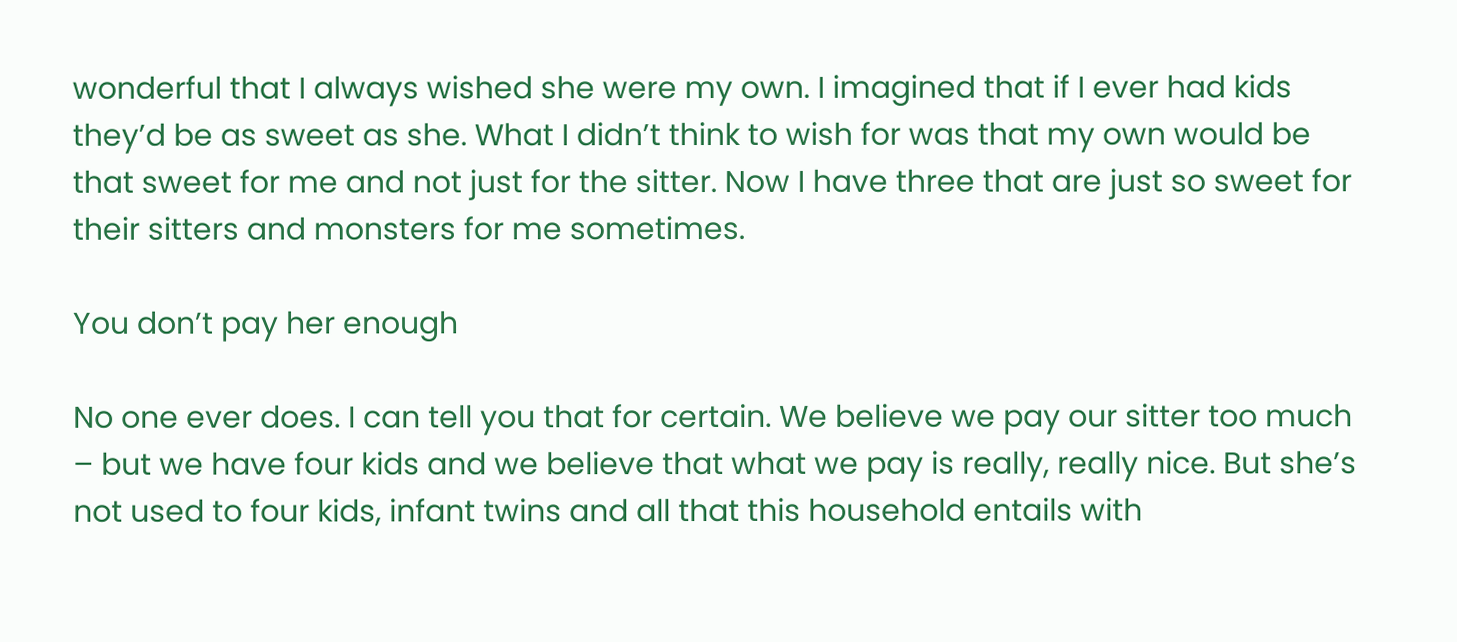wonderful that I always wished she were my own. I imagined that if I ever had kids they’d be as sweet as she. What I didn’t think to wish for was that my own would be that sweet for me and not just for the sitter. Now I have three that are just so sweet for their sitters and monsters for me sometimes.

You don’t pay her enough

No one ever does. I can tell you that for certain. We believe we pay our sitter too much – but we have four kids and we believe that what we pay is really, really nice. But she’s not used to four kids, infant twins and all that this household entails with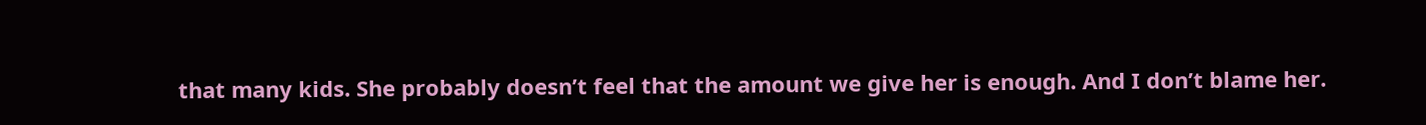that many kids. She probably doesn’t feel that the amount we give her is enough. And I don’t blame her.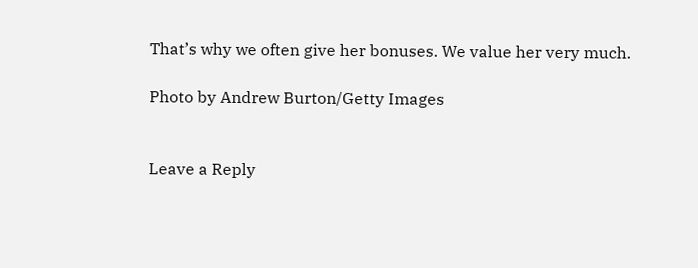That’s why we often give her bonuses. We value her very much.

Photo by Andrew Burton/Getty Images


Leave a Reply